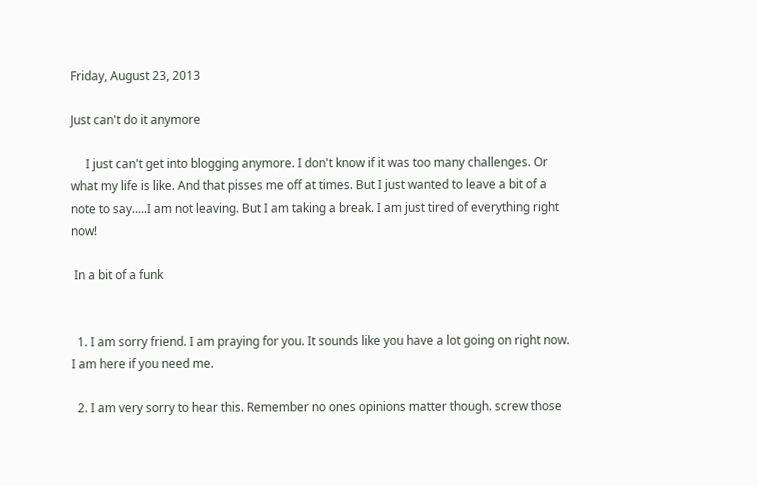Friday, August 23, 2013

Just can't do it anymore

     I just can't get into blogging anymore. I don't know if it was too many challenges. Or what my life is like. And that pisses me off at times. But I just wanted to leave a bit of a note to say.....I am not leaving. But I am taking a break. I am just tired of everything right now!

 In a bit of a funk


  1. I am sorry friend. I am praying for you. It sounds like you have a lot going on right now. I am here if you need me.

  2. I am very sorry to hear this. Remember no ones opinions matter though. screw those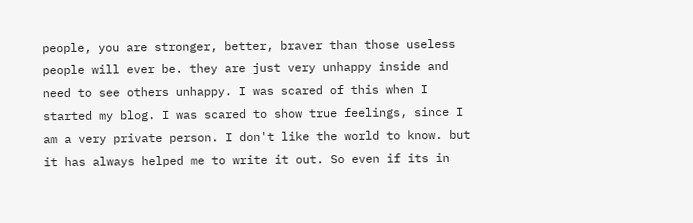people, you are stronger, better, braver than those useless people will ever be. they are just very unhappy inside and need to see others unhappy. I was scared of this when I started my blog. I was scared to show true feelings, since I am a very private person. I don't like the world to know. but it has always helped me to write it out. So even if its in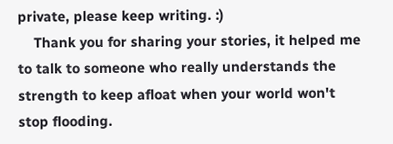private, please keep writing. :)
    Thank you for sharing your stories, it helped me to talk to someone who really understands the strength to keep afloat when your world won't stop flooding.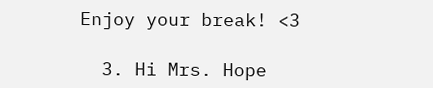Enjoy your break! <3

  3. Hi Mrs. Hope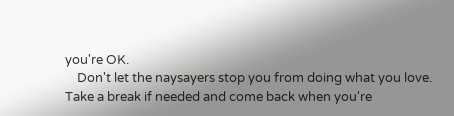you're OK.
    Don't let the naysayers stop you from doing what you love. Take a break if needed and come back when you're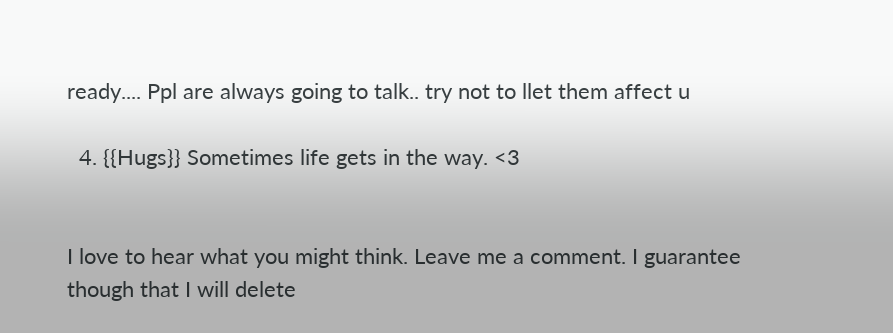ready.... Ppl are always going to talk.. try not to llet them affect u

  4. {{Hugs}} Sometimes life gets in the way. <3


I love to hear what you might think. Leave me a comment. I guarantee though that I will delete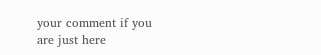your comment if you are just here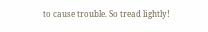to cause trouble. So tread lightly!